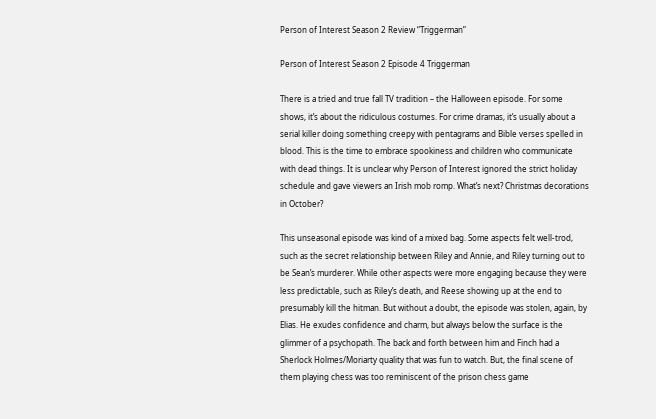Person of Interest Season 2 Review “Triggerman”

Person of Interest Season 2 Episode 4 Triggerman

There is a tried and true fall TV tradition – the Halloween episode. For some shows, it’s about the ridiculous costumes. For crime dramas, it’s usually about a serial killer doing something creepy with pentagrams and Bible verses spelled in blood. This is the time to embrace spookiness and children who communicate with dead things. It is unclear why Person of Interest ignored the strict holiday schedule and gave viewers an Irish mob romp. What’s next? Christmas decorations in October?

This unseasonal episode was kind of a mixed bag. Some aspects felt well-trod, such as the secret relationship between Riley and Annie, and Riley turning out to be Sean’s murderer. While other aspects were more engaging because they were less predictable, such as Riley’s death, and Reese showing up at the end to presumably kill the hitman. But without a doubt, the episode was stolen, again, by Elias. He exudes confidence and charm, but always below the surface is the glimmer of a psychopath. The back and forth between him and Finch had a Sherlock Holmes/Moriarty quality that was fun to watch. But, the final scene of them playing chess was too reminiscent of the prison chess game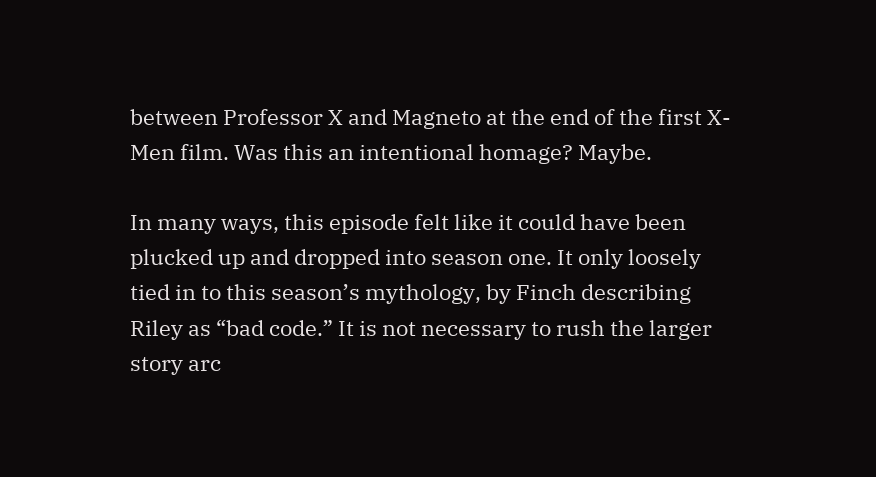between Professor X and Magneto at the end of the first X-Men film. Was this an intentional homage? Maybe.

In many ways, this episode felt like it could have been plucked up and dropped into season one. It only loosely tied in to this season’s mythology, by Finch describing Riley as “bad code.” It is not necessary to rush the larger story arc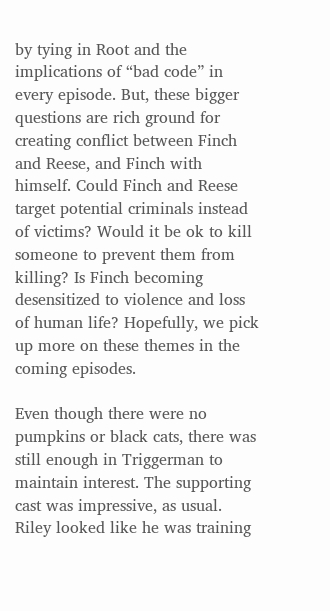by tying in Root and the implications of “bad code” in every episode. But, these bigger questions are rich ground for creating conflict between Finch and Reese, and Finch with himself. Could Finch and Reese target potential criminals instead of victims? Would it be ok to kill someone to prevent them from killing? Is Finch becoming desensitized to violence and loss of human life? Hopefully, we pick up more on these themes in the coming episodes.

Even though there were no pumpkins or black cats, there was still enough in Triggerman to maintain interest. The supporting cast was impressive, as usual. Riley looked like he was training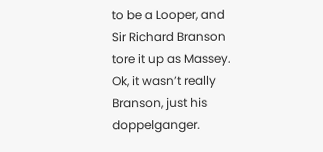to be a Looper, and Sir Richard Branson tore it up as Massey. Ok, it wasn’t really Branson, just his doppelganger.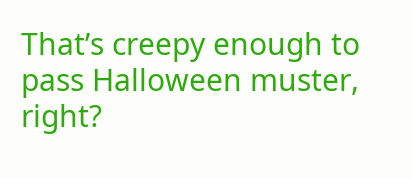That’s creepy enough to pass Halloween muster, right?